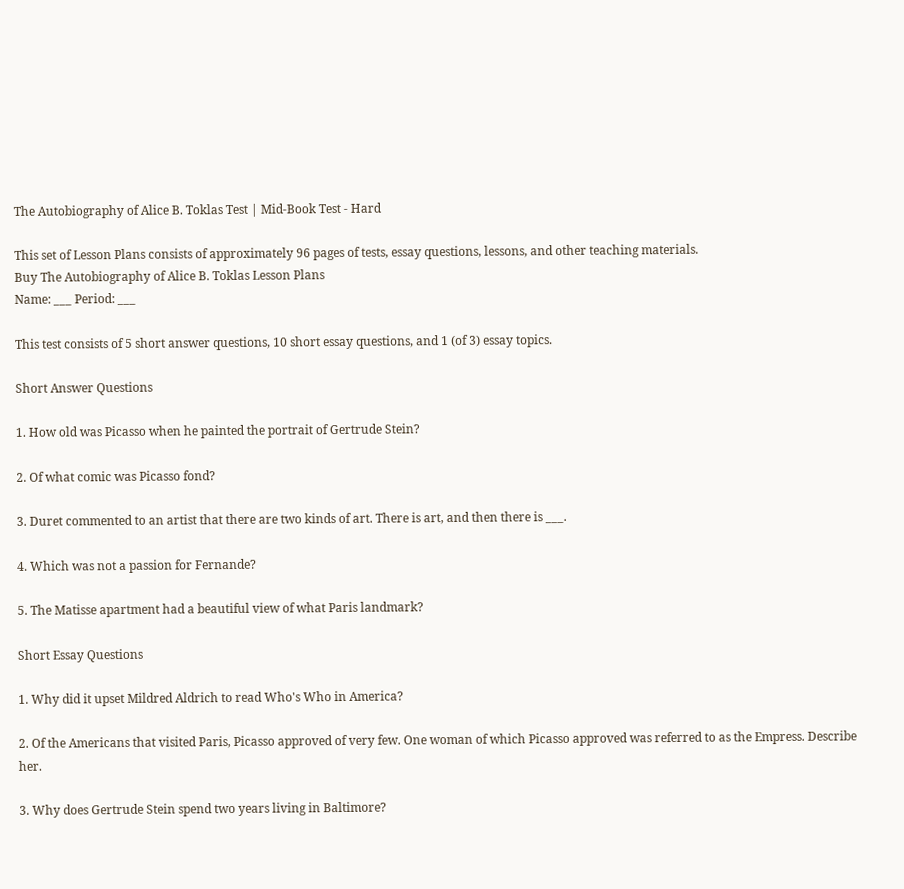The Autobiography of Alice B. Toklas Test | Mid-Book Test - Hard

This set of Lesson Plans consists of approximately 96 pages of tests, essay questions, lessons, and other teaching materials.
Buy The Autobiography of Alice B. Toklas Lesson Plans
Name: ___ Period: ___

This test consists of 5 short answer questions, 10 short essay questions, and 1 (of 3) essay topics.

Short Answer Questions

1. How old was Picasso when he painted the portrait of Gertrude Stein?

2. Of what comic was Picasso fond?

3. Duret commented to an artist that there are two kinds of art. There is art, and then there is ___.

4. Which was not a passion for Fernande?

5. The Matisse apartment had a beautiful view of what Paris landmark?

Short Essay Questions

1. Why did it upset Mildred Aldrich to read Who's Who in America?

2. Of the Americans that visited Paris, Picasso approved of very few. One woman of which Picasso approved was referred to as the Empress. Describe her.

3. Why does Gertrude Stein spend two years living in Baltimore?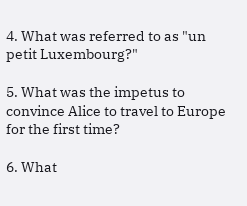4. What was referred to as "un petit Luxembourg?"

5. What was the impetus to convince Alice to travel to Europe for the first time?

6. What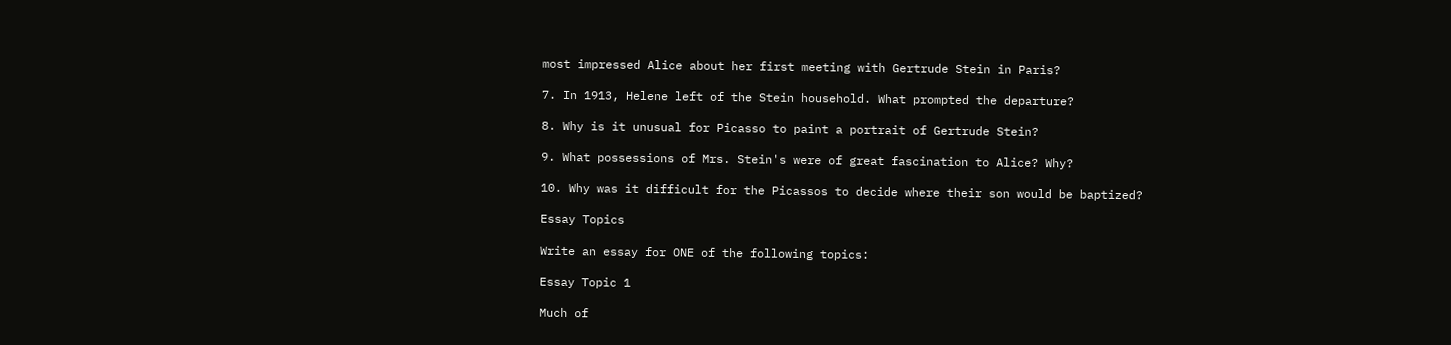most impressed Alice about her first meeting with Gertrude Stein in Paris?

7. In 1913, Helene left of the Stein household. What prompted the departure?

8. Why is it unusual for Picasso to paint a portrait of Gertrude Stein?

9. What possessions of Mrs. Stein's were of great fascination to Alice? Why?

10. Why was it difficult for the Picassos to decide where their son would be baptized?

Essay Topics

Write an essay for ONE of the following topics:

Essay Topic 1

Much of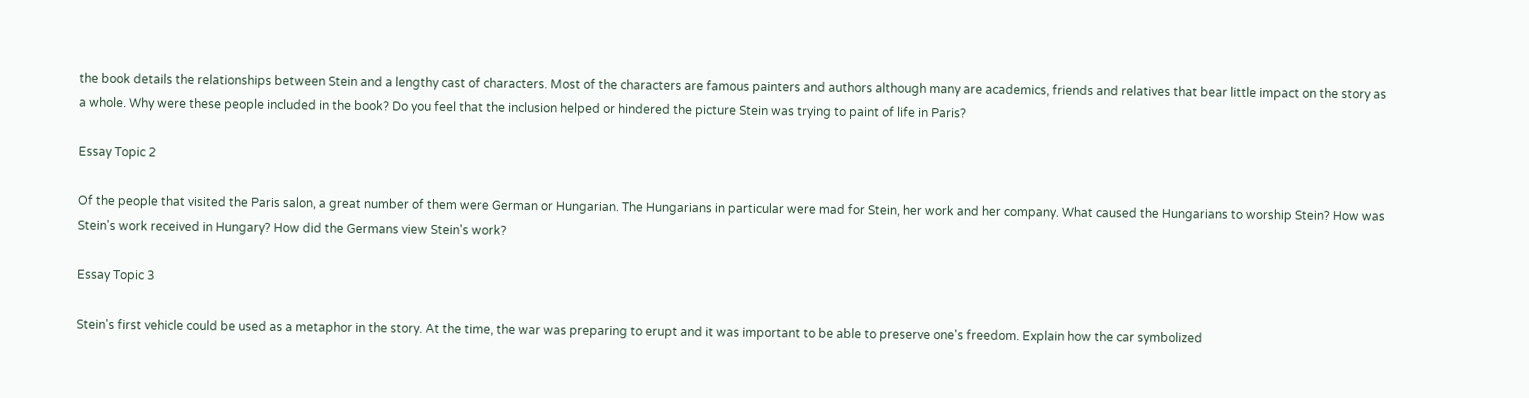the book details the relationships between Stein and a lengthy cast of characters. Most of the characters are famous painters and authors although many are academics, friends and relatives that bear little impact on the story as a whole. Why were these people included in the book? Do you feel that the inclusion helped or hindered the picture Stein was trying to paint of life in Paris?

Essay Topic 2

Of the people that visited the Paris salon, a great number of them were German or Hungarian. The Hungarians in particular were mad for Stein, her work and her company. What caused the Hungarians to worship Stein? How was Stein's work received in Hungary? How did the Germans view Stein's work?

Essay Topic 3

Stein's first vehicle could be used as a metaphor in the story. At the time, the war was preparing to erupt and it was important to be able to preserve one's freedom. Explain how the car symbolized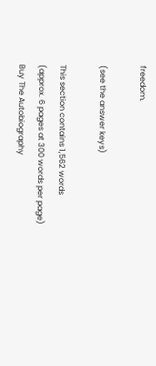freedom.

(see the answer keys)

This section contains 1,562 words
(approx. 6 pages at 300 words per page)
Buy The Autobiography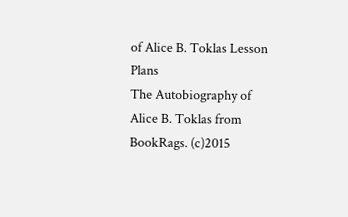of Alice B. Toklas Lesson Plans
The Autobiography of Alice B. Toklas from BookRags. (c)2015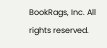BookRags, Inc. All rights reserved.